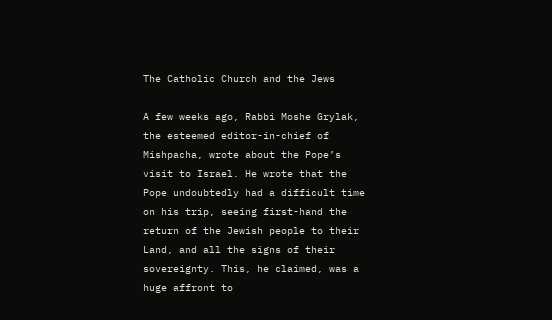The Catholic Church and the Jews

A few weeks ago, Rabbi Moshe Grylak, the esteemed editor-in-chief of Mishpacha, wrote about the Pope’s visit to Israel. He wrote that the Pope undoubtedly had a difficult time on his trip, seeing first-hand the return of the Jewish people to their Land, and all the signs of their sovereignty. This, he claimed, was a huge affront to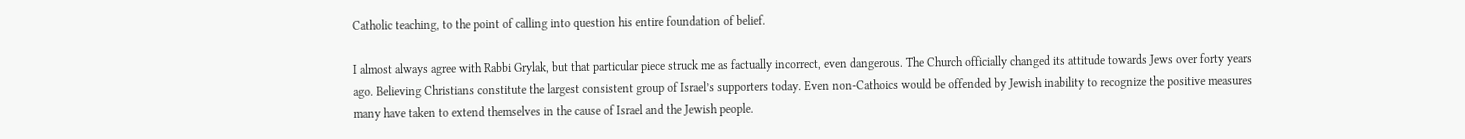Catholic teaching, to the point of calling into question his entire foundation of belief.

I almost always agree with Rabbi Grylak, but that particular piece struck me as factually incorrect, even dangerous. The Church officially changed its attitude towards Jews over forty years ago. Believing Christians constitute the largest consistent group of Israel’s supporters today. Even non-Cathoics would be offended by Jewish inability to recognize the positive measures many have taken to extend themselves in the cause of Israel and the Jewish people.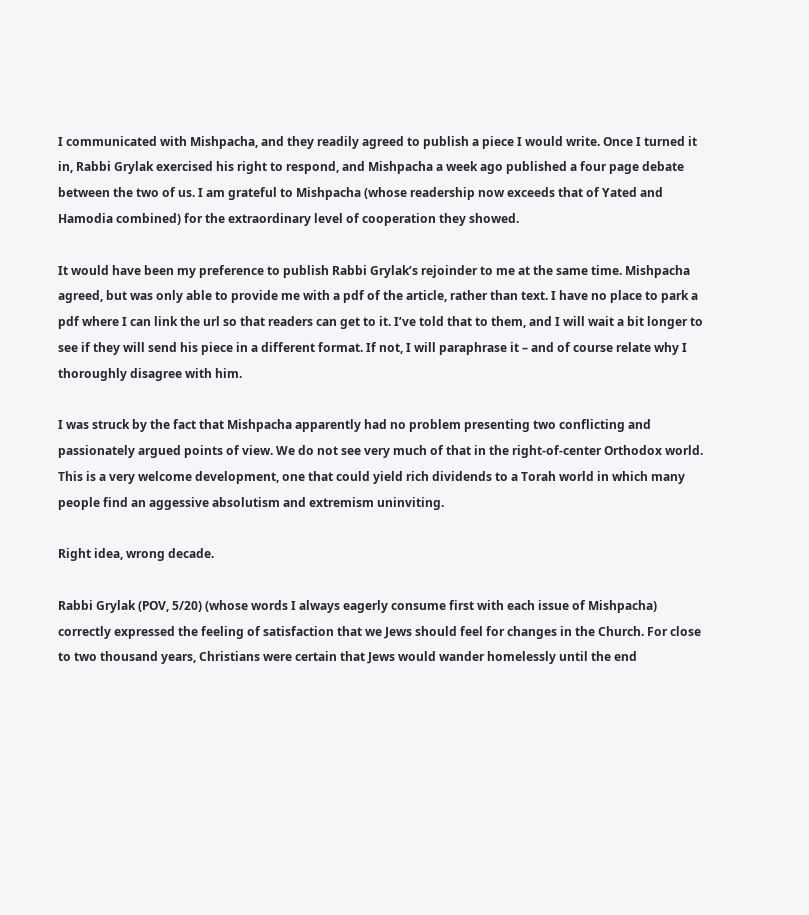I communicated with Mishpacha, and they readily agreed to publish a piece I would write. Once I turned it in, Rabbi Grylak exercised his right to respond, and Mishpacha a week ago published a four page debate between the two of us. I am grateful to Mishpacha (whose readership now exceeds that of Yated and Hamodia combined) for the extraordinary level of cooperation they showed.

It would have been my preference to publish Rabbi Grylak’s rejoinder to me at the same time. Mishpacha agreed, but was only able to provide me with a pdf of the article, rather than text. I have no place to park a pdf where I can link the url so that readers can get to it. I’ve told that to them, and I will wait a bit longer to see if they will send his piece in a different format. If not, I will paraphrase it – and of course relate why I thoroughly disagree with him.

I was struck by the fact that Mishpacha apparently had no problem presenting two conflicting and passionately argued points of view. We do not see very much of that in the right-of-center Orthodox world. This is a very welcome development, one that could yield rich dividends to a Torah world in which many people find an aggessive absolutism and extremism uninviting.

Right idea, wrong decade.

Rabbi Grylak (POV, 5/20) (whose words I always eagerly consume first with each issue of Mishpacha) correctly expressed the feeling of satisfaction that we Jews should feel for changes in the Church. For close to two thousand years, Christians were certain that Jews would wander homelessly until the end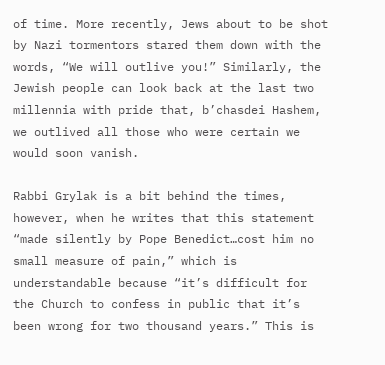of time. More recently, Jews about to be shot by Nazi tormentors stared them down with the words, “We will outlive you!” Similarly, the Jewish people can look back at the last two millennia with pride that, b’chasdei Hashem, we outlived all those who were certain we would soon vanish.

Rabbi Grylak is a bit behind the times, however, when he writes that this statement “made silently by Pope Benedict…cost him no small measure of pain,” which is understandable because “it’s difficult for the Church to confess in public that it’s been wrong for two thousand years.” This is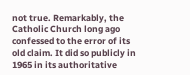not true. Remarkably, the Catholic Church long ago confessed to the error of its old claim. It did so publicly in 1965 in its authoritative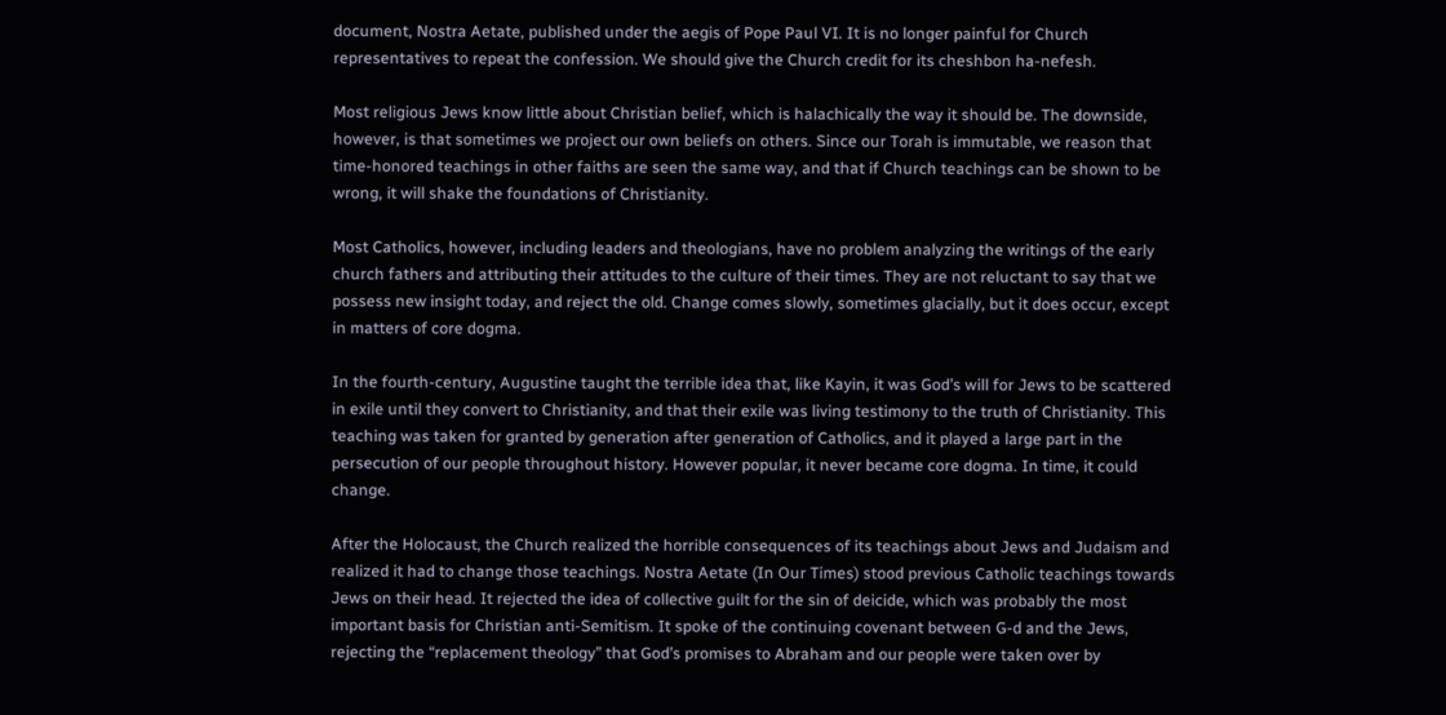document, Nostra Aetate, published under the aegis of Pope Paul VI. It is no longer painful for Church representatives to repeat the confession. We should give the Church credit for its cheshbon ha-nefesh.

Most religious Jews know little about Christian belief, which is halachically the way it should be. The downside, however, is that sometimes we project our own beliefs on others. Since our Torah is immutable, we reason that time-honored teachings in other faiths are seen the same way, and that if Church teachings can be shown to be wrong, it will shake the foundations of Christianity.

Most Catholics, however, including leaders and theologians, have no problem analyzing the writings of the early church fathers and attributing their attitudes to the culture of their times. They are not reluctant to say that we possess new insight today, and reject the old. Change comes slowly, sometimes glacially, but it does occur, except in matters of core dogma.

In the fourth-century, Augustine taught the terrible idea that, like Kayin, it was God’s will for Jews to be scattered in exile until they convert to Christianity, and that their exile was living testimony to the truth of Christianity. This teaching was taken for granted by generation after generation of Catholics, and it played a large part in the persecution of our people throughout history. However popular, it never became core dogma. In time, it could change.

After the Holocaust, the Church realized the horrible consequences of its teachings about Jews and Judaism and realized it had to change those teachings. Nostra Aetate (In Our Times) stood previous Catholic teachings towards Jews on their head. It rejected the idea of collective guilt for the sin of deicide, which was probably the most important basis for Christian anti-Semitism. It spoke of the continuing covenant between G-d and the Jews, rejecting the “replacement theology” that God’s promises to Abraham and our people were taken over by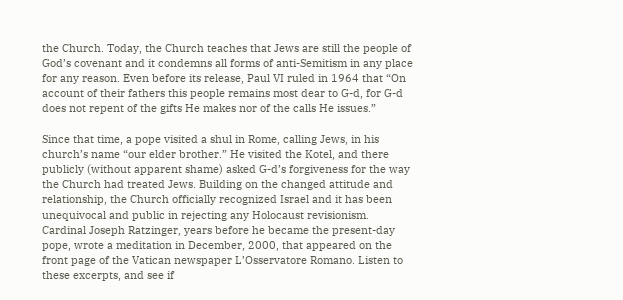the Church. Today, the Church teaches that Jews are still the people of God’s covenant and it condemns all forms of anti-Semitism in any place for any reason. Even before its release, Paul VI ruled in 1964 that “On account of their fathers this people remains most dear to G-d, for G-d does not repent of the gifts He makes nor of the calls He issues.”

Since that time, a pope visited a shul in Rome, calling Jews, in his church’s name “our elder brother.” He visited the Kotel, and there publicly (without apparent shame) asked G-d’s forgiveness for the way the Church had treated Jews. Building on the changed attitude and relationship, the Church officially recognized Israel and it has been unequivocal and public in rejecting any Holocaust revisionism. Cardinal Joseph Ratzinger, years before he became the present-day pope, wrote a meditation in December, 2000, that appeared on the front page of the Vatican newspaper L’Osservatore Romano. Listen to these excerpts, and see if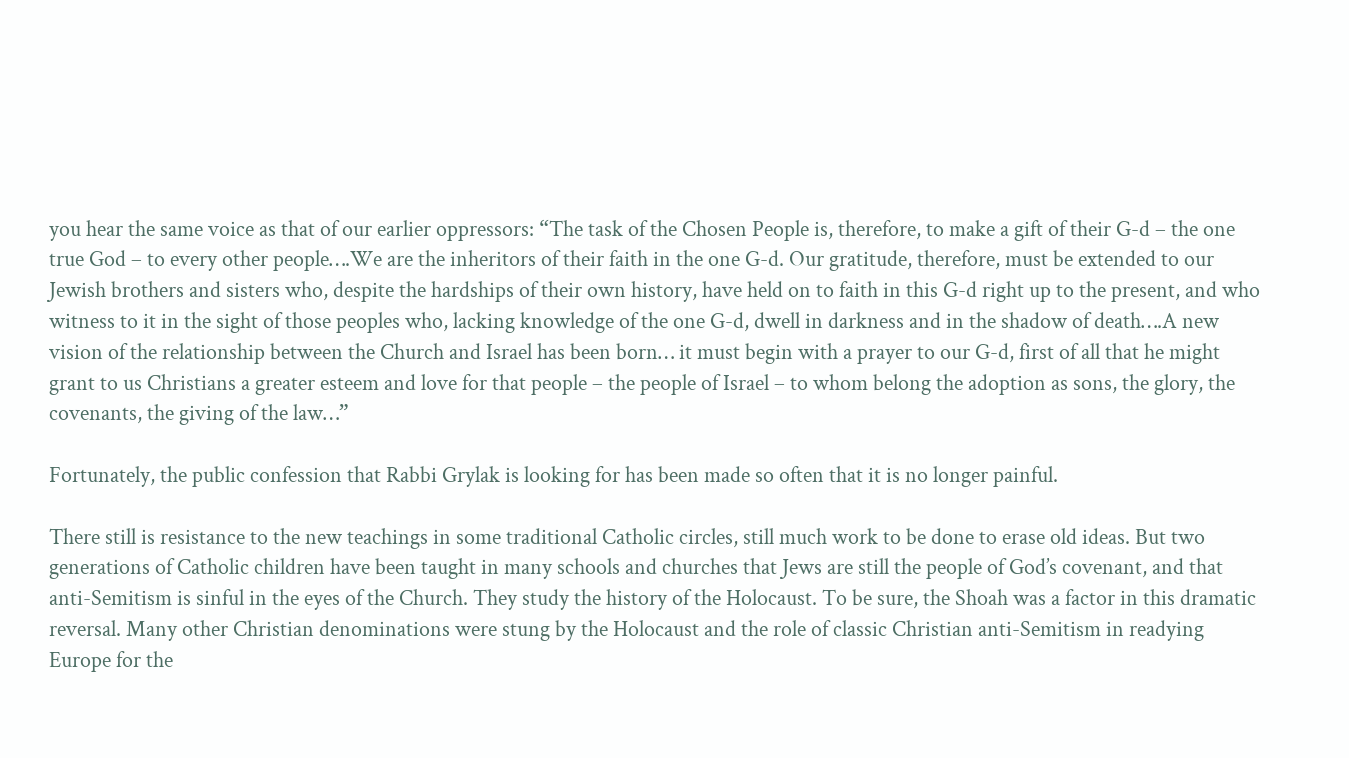you hear the same voice as that of our earlier oppressors: “The task of the Chosen People is, therefore, to make a gift of their G-d – the one true God – to every other people….We are the inheritors of their faith in the one G-d. Our gratitude, therefore, must be extended to our Jewish brothers and sisters who, despite the hardships of their own history, have held on to faith in this G-d right up to the present, and who witness to it in the sight of those peoples who, lacking knowledge of the one G-d, dwell in darkness and in the shadow of death….A new vision of the relationship between the Church and Israel has been born… it must begin with a prayer to our G-d, first of all that he might grant to us Christians a greater esteem and love for that people – the people of Israel – to whom belong the adoption as sons, the glory, the covenants, the giving of the law…”

Fortunately, the public confession that Rabbi Grylak is looking for has been made so often that it is no longer painful.

There still is resistance to the new teachings in some traditional Catholic circles, still much work to be done to erase old ideas. But two generations of Catholic children have been taught in many schools and churches that Jews are still the people of God’s covenant, and that anti-Semitism is sinful in the eyes of the Church. They study the history of the Holocaust. To be sure, the Shoah was a factor in this dramatic reversal. Many other Christian denominations were stung by the Holocaust and the role of classic Christian anti-Semitism in readying Europe for the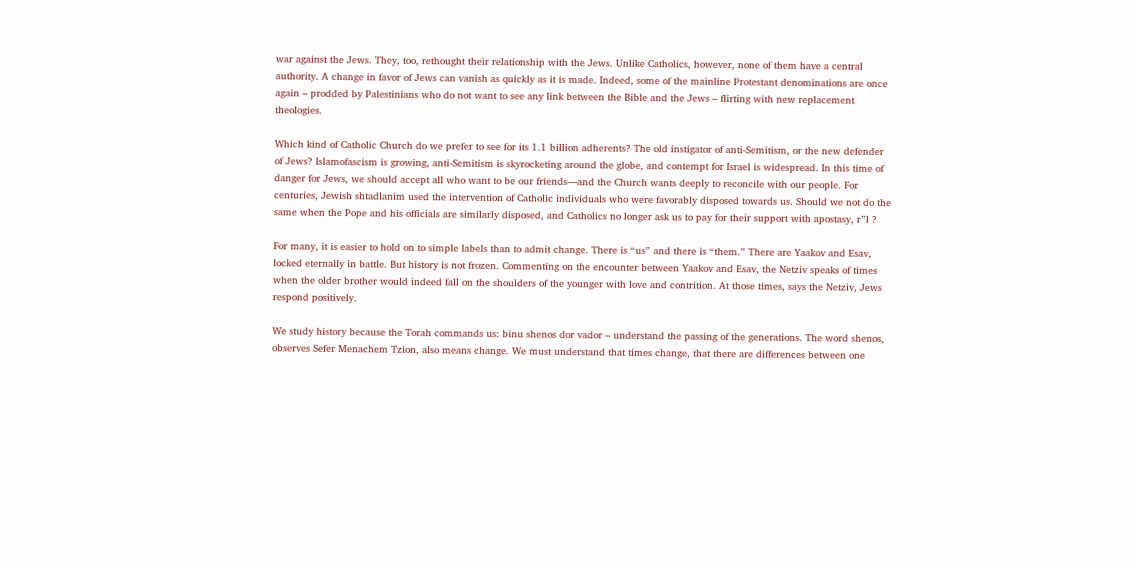war against the Jews. They, too, rethought their relationship with the Jews. Unlike Catholics, however, none of them have a central authority. A change in favor of Jews can vanish as quickly as it is made. Indeed, some of the mainline Protestant denominations are once again – prodded by Palestinians who do not want to see any link between the Bible and the Jews – flirting with new replacement theologies.

Which kind of Catholic Church do we prefer to see for its 1.1 billion adherents? The old instigator of anti-Semitism, or the new defender of Jews? Islamofascism is growing, anti-Semitism is skyrocketing around the globe, and contempt for Israel is widespread. In this time of danger for Jews, we should accept all who want to be our friends—and the Church wants deeply to reconcile with our people. For centuries, Jewish shtadlanim used the intervention of Catholic individuals who were favorably disposed towards us. Should we not do the same when the Pope and his officials are similarly disposed, and Catholics no longer ask us to pay for their support with apostasy, r”l ?

For many, it is easier to hold on to simple labels than to admit change. There is “us” and there is “them.” There are Yaakov and Esav, locked eternally in battle. But history is not frozen. Commenting on the encounter between Yaakov and Esav, the Netziv speaks of times when the older brother would indeed fall on the shoulders of the younger with love and contrition. At those times, says the Netziv, Jews respond positively.

We study history because the Torah commands us: binu shenos dor vador – understand the passing of the generations. The word shenos, observes Sefer Menachem Tzion, also means change. We must understand that times change, that there are differences between one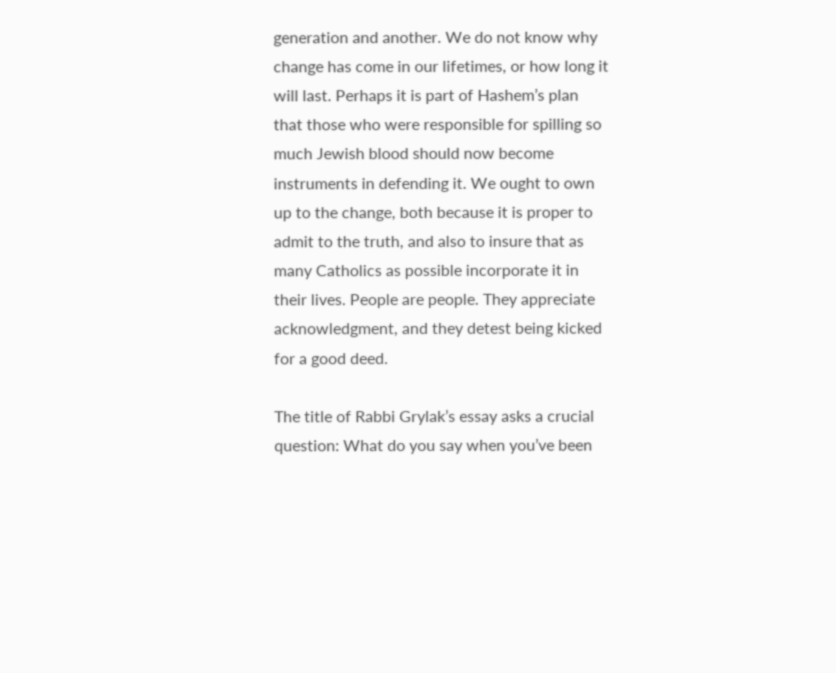generation and another. We do not know why change has come in our lifetimes, or how long it will last. Perhaps it is part of Hashem’s plan that those who were responsible for spilling so much Jewish blood should now become instruments in defending it. We ought to own up to the change, both because it is proper to admit to the truth, and also to insure that as many Catholics as possible incorporate it in their lives. People are people. They appreciate acknowledgment, and they detest being kicked for a good deed.

The title of Rabbi Grylak’s essay asks a crucial question: What do you say when you’ve been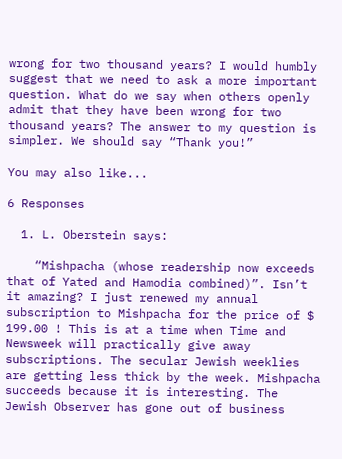wrong for two thousand years? I would humbly suggest that we need to ask a more important question. What do we say when others openly admit that they have been wrong for two thousand years? The answer to my question is simpler. We should say “Thank you!”

You may also like...

6 Responses

  1. L. Oberstein says:

    “Mishpacha (whose readership now exceeds that of Yated and Hamodia combined)”. Isn’t it amazing? I just renewed my annual subscription to Mishpacha for the price of $ 199.00 ! This is at a time when Time and Newsweek will practically give away subscriptions. The secular Jewish weeklies are getting less thick by the week. Mishpacha succeeds because it is interesting. The Jewish Observer has gone out of business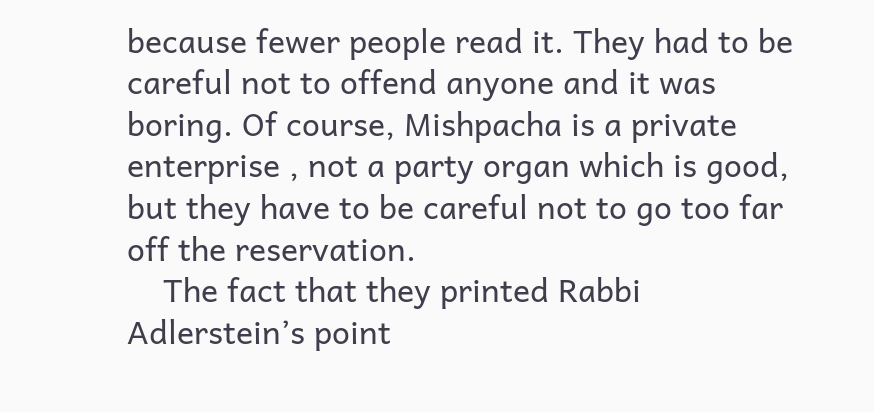because fewer people read it. They had to be careful not to offend anyone and it was boring. Of course, Mishpacha is a private enterprise , not a party organ which is good, but they have to be careful not to go too far off the reservation.
    The fact that they printed Rabbi Adlerstein’s point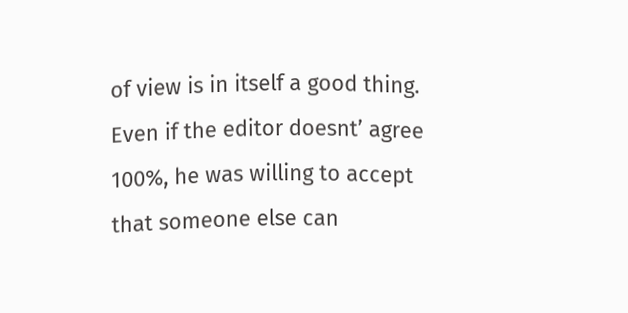of view is in itself a good thing. Even if the editor doesnt’ agree 100%, he was willing to accept that someone else can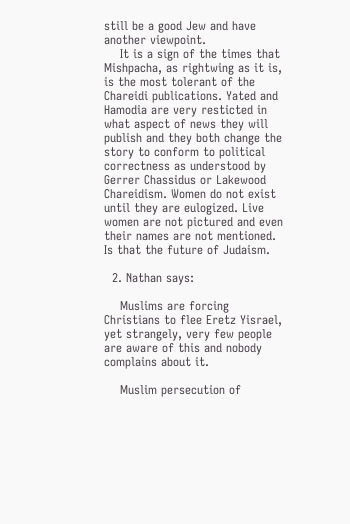still be a good Jew and have another viewpoint.
    It is a sign of the times that Mishpacha, as rightwing as it is, is the most tolerant of the Chareidi publications. Yated and Hamodia are very resticted in what aspect of news they will publish and they both change the story to conform to political correctness as understood by Gerrer Chassidus or Lakewood Chareidism. Women do not exist until they are eulogized. Live women are not pictured and even their names are not mentioned. Is that the future of Judaism.

  2. Nathan says:

    Muslims are forcing Christians to flee Eretz Yisrael, yet strangely, very few people are aware of this and nobody complains about it.

    Muslim persecution of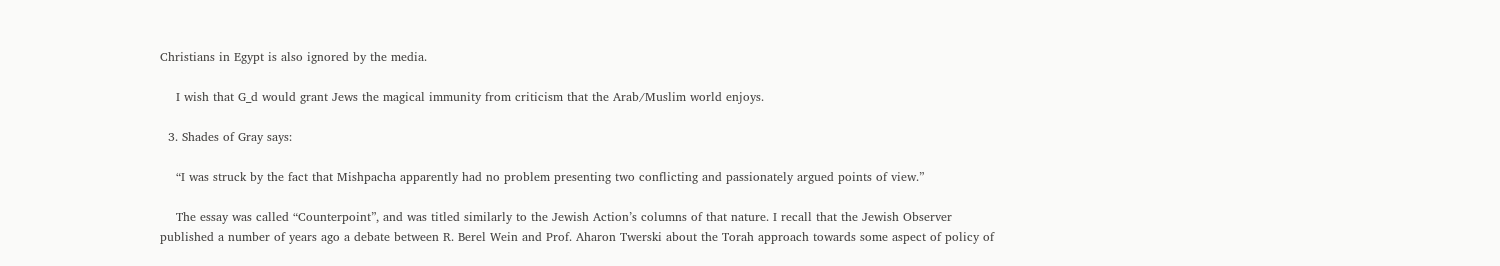Christians in Egypt is also ignored by the media.

    I wish that G_d would grant Jews the magical immunity from criticism that the Arab/Muslim world enjoys.

  3. Shades of Gray says:

    “I was struck by the fact that Mishpacha apparently had no problem presenting two conflicting and passionately argued points of view.”

    The essay was called “Counterpoint”, and was titled similarly to the Jewish Action’s columns of that nature. I recall that the Jewish Observer published a number of years ago a debate between R. Berel Wein and Prof. Aharon Twerski about the Torah approach towards some aspect of policy of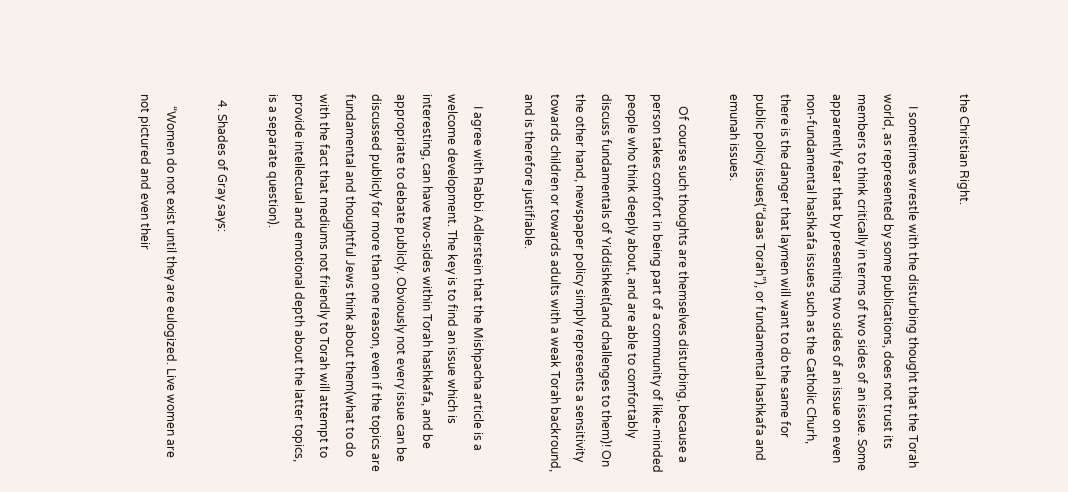the Christian Right.

    I sometimes wrestle with the disturbing thought that the Torah world, as represented by some publications, does not trust its members to think critically in terms of two sides of an issue. Some apparently fear that by presenting two sides of an issue on even non-fundamental hashkafa issues such as the Catholic Churh, there is the danger that laymen will want to do the same for public policy issues(“daas Torah”), or fundamental hashkafa and emunah issues.

    Of course such thoughts are themselves disturbing, because a person takes comfort in being part of a community of like-minded people who think deeply about, and are able to comfortably discuss fundamentals of Yiddishkeit(and challenges to them)! On the other hand, newspaper policy simply represents a sensitivity towards children or towards adults with a weak Torah backround, and is therefore justifiable.

    I agree with Rabbi Adlerstein that the Mishpacha article is a welcome development. The key is to find an issue which is interesting, can have two-sides within Torah hashkafa, and be appropriate to debate publicly. Obviously not every issue can be discussed publicly for more than one reason, even if the topics are fundamental and thoughtful Jews think about them(what to do with the fact that mediums not friendly to Torah will attempt to provide intellectual and emotional depth about the latter topics, is a separate question).

  4. Shades of Gray says:

    “Women do not exist until they are eulogized. Live women are not pictured and even their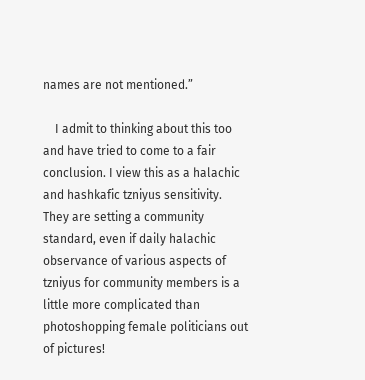names are not mentioned.”

    I admit to thinking about this too and have tried to come to a fair conclusion. I view this as a halachic and hashkafic tzniyus sensitivity. They are setting a community standard, even if daily halachic observance of various aspects of tzniyus for community members is a little more complicated than photoshopping female politicians out of pictures!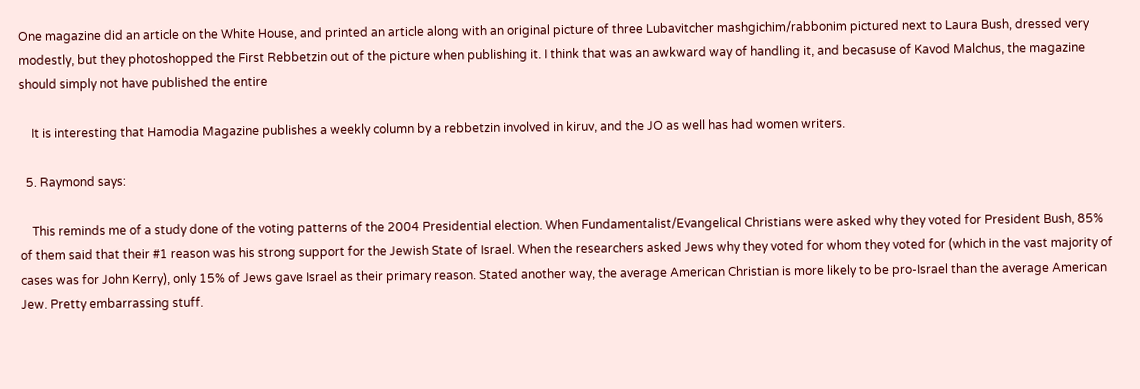One magazine did an article on the White House, and printed an article along with an original picture of three Lubavitcher mashgichim/rabbonim pictured next to Laura Bush, dressed very modestly, but they photoshopped the First Rebbetzin out of the picture when publishing it. I think that was an awkward way of handling it, and becasuse of Kavod Malchus, the magazine should simply not have published the entire

    It is interesting that Hamodia Magazine publishes a weekly column by a rebbetzin involved in kiruv, and the JO as well has had women writers.

  5. Raymond says:

    This reminds me of a study done of the voting patterns of the 2004 Presidential election. When Fundamentalist/Evangelical Christians were asked why they voted for President Bush, 85% of them said that their #1 reason was his strong support for the Jewish State of Israel. When the researchers asked Jews why they voted for whom they voted for (which in the vast majority of cases was for John Kerry), only 15% of Jews gave Israel as their primary reason. Stated another way, the average American Christian is more likely to be pro-Israel than the average American Jew. Pretty embarrassing stuff.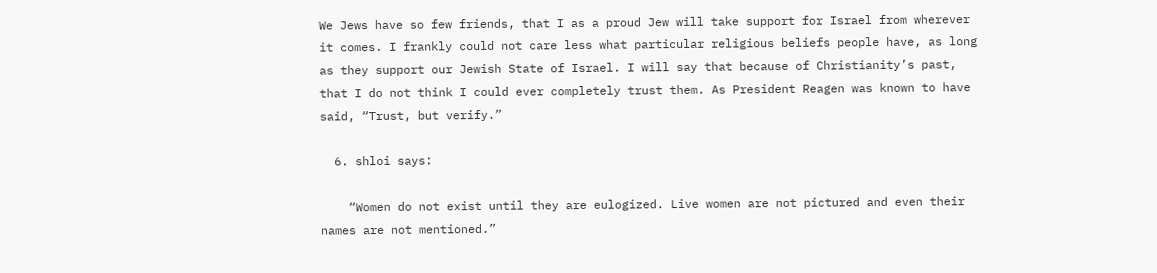We Jews have so few friends, that I as a proud Jew will take support for Israel from wherever it comes. I frankly could not care less what particular religious beliefs people have, as long as they support our Jewish State of Israel. I will say that because of Christianity’s past, that I do not think I could ever completely trust them. As President Reagen was known to have said, “Trust, but verify.”

  6. shloi says:

    “Women do not exist until they are eulogized. Live women are not pictured and even their names are not mentioned.”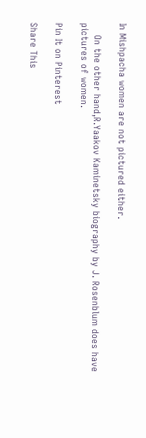In Mishpacha women are not pictured either.

    On the other hand,R.Yaakov Kaminetsky biography by J. Rosenblum does have pictures of women.

Pin It on Pinterest

Share This